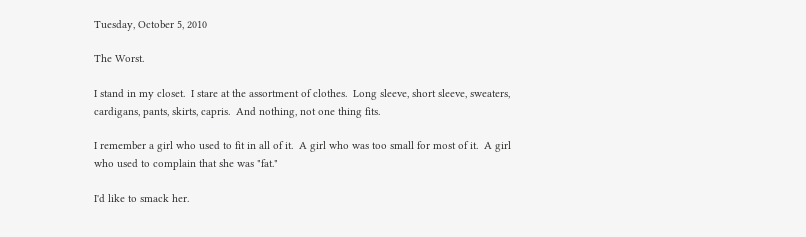Tuesday, October 5, 2010

The Worst.

I stand in my closet.  I stare at the assortment of clothes.  Long sleeve, short sleeve, sweaters, cardigans, pants, skirts, capris.  And nothing, not one thing fits.

I remember a girl who used to fit in all of it.  A girl who was too small for most of it.  A girl who used to complain that she was "fat."

I'd like to smack her.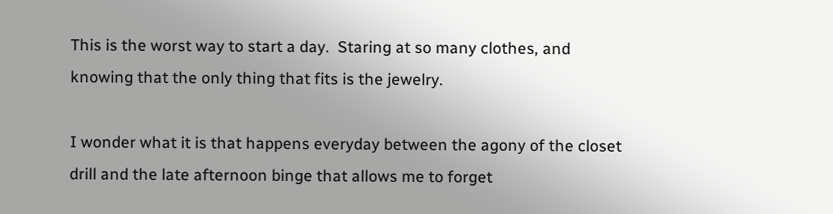This is the worst way to start a day.  Staring at so many clothes, and knowing that the only thing that fits is the jewelry.

I wonder what it is that happens everyday between the agony of the closet drill and the late afternoon binge that allows me to forget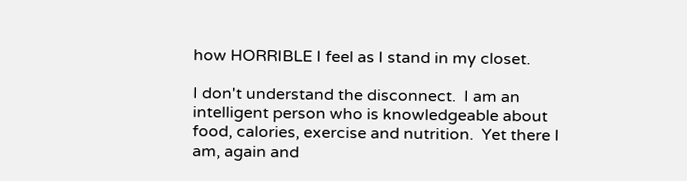how HORRIBLE I feel as I stand in my closet.

I don't understand the disconnect.  I am an intelligent person who is knowledgeable about food, calories, exercise and nutrition.  Yet there I am, again and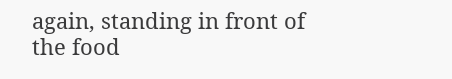again, standing in front of the food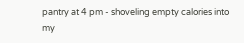pantry at 4 pm - shoveling empty calories into my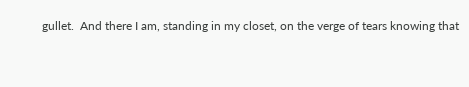gullet.  And there I am, standing in my closet, on the verge of tears knowing that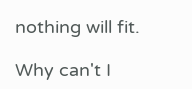nothing will fit.

Why can't I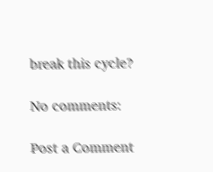break this cycle?

No comments:

Post a Comment